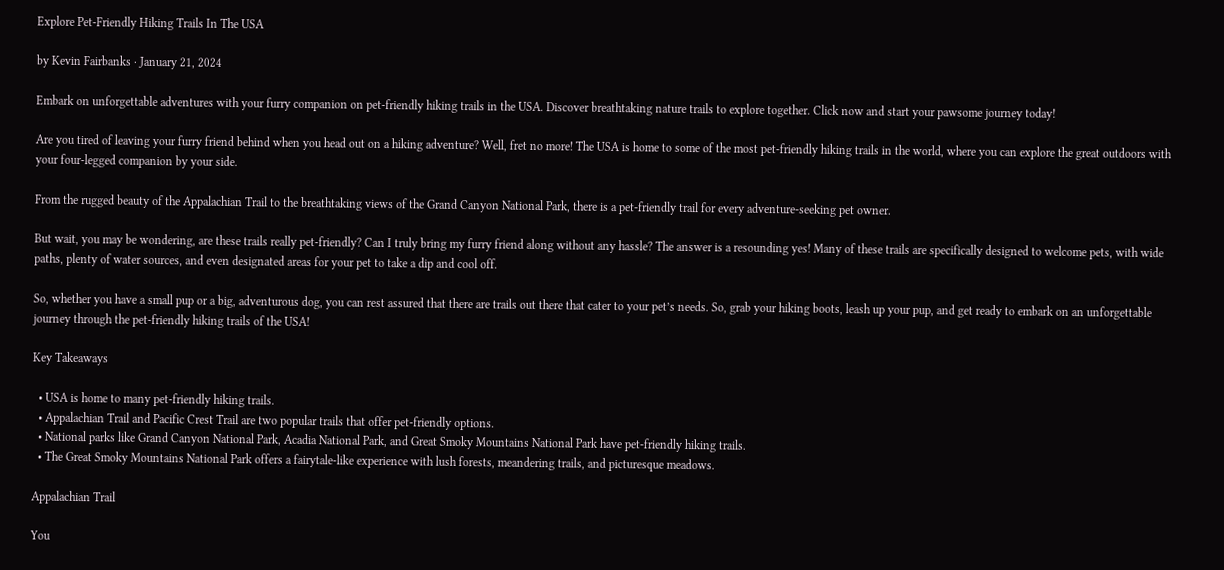Explore Pet-Friendly Hiking Trails In The USA

by Kevin Fairbanks · January 21, 2024

Embark on unforgettable adventures with your furry companion on pet-friendly hiking trails in the USA. Discover breathtaking nature trails to explore together. Click now and start your pawsome journey today!

Are you tired of leaving your furry friend behind when you head out on a hiking adventure? Well, fret no more! The USA is home to some of the most pet-friendly hiking trails in the world, where you can explore the great outdoors with your four-legged companion by your side.

From the rugged beauty of the Appalachian Trail to the breathtaking views of the Grand Canyon National Park, there is a pet-friendly trail for every adventure-seeking pet owner.

But wait, you may be wondering, are these trails really pet-friendly? Can I truly bring my furry friend along without any hassle? The answer is a resounding yes! Many of these trails are specifically designed to welcome pets, with wide paths, plenty of water sources, and even designated areas for your pet to take a dip and cool off.

So, whether you have a small pup or a big, adventurous dog, you can rest assured that there are trails out there that cater to your pet’s needs. So, grab your hiking boots, leash up your pup, and get ready to embark on an unforgettable journey through the pet-friendly hiking trails of the USA!

Key Takeaways

  • USA is home to many pet-friendly hiking trails.
  • Appalachian Trail and Pacific Crest Trail are two popular trails that offer pet-friendly options.
  • National parks like Grand Canyon National Park, Acadia National Park, and Great Smoky Mountains National Park have pet-friendly hiking trails.
  • The Great Smoky Mountains National Park offers a fairytale-like experience with lush forests, meandering trails, and picturesque meadows.

Appalachian Trail

You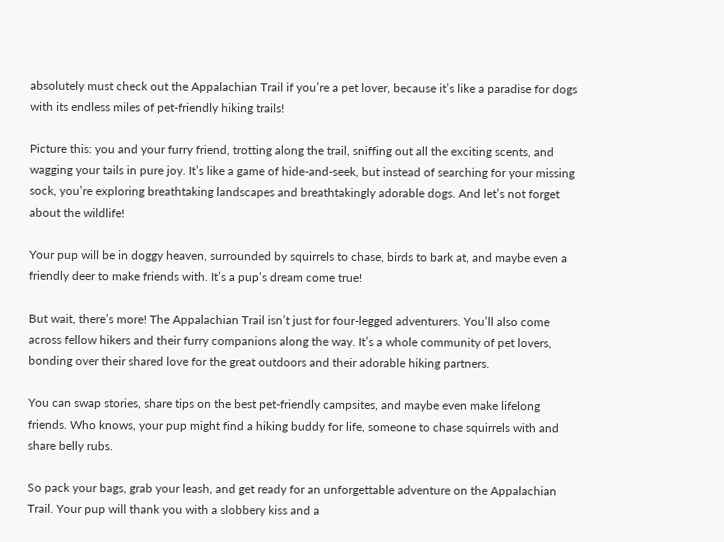absolutely must check out the Appalachian Trail if you’re a pet lover, because it’s like a paradise for dogs with its endless miles of pet-friendly hiking trails!

Picture this: you and your furry friend, trotting along the trail, sniffing out all the exciting scents, and wagging your tails in pure joy. It’s like a game of hide-and-seek, but instead of searching for your missing sock, you’re exploring breathtaking landscapes and breathtakingly adorable dogs. And let’s not forget about the wildlife!

Your pup will be in doggy heaven, surrounded by squirrels to chase, birds to bark at, and maybe even a friendly deer to make friends with. It’s a pup’s dream come true!

But wait, there’s more! The Appalachian Trail isn’t just for four-legged adventurers. You’ll also come across fellow hikers and their furry companions along the way. It’s a whole community of pet lovers, bonding over their shared love for the great outdoors and their adorable hiking partners.

You can swap stories, share tips on the best pet-friendly campsites, and maybe even make lifelong friends. Who knows, your pup might find a hiking buddy for life, someone to chase squirrels with and share belly rubs.

So pack your bags, grab your leash, and get ready for an unforgettable adventure on the Appalachian Trail. Your pup will thank you with a slobbery kiss and a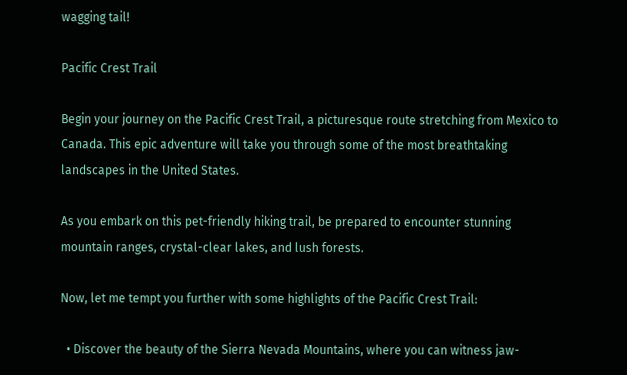wagging tail!

Pacific Crest Trail

Begin your journey on the Pacific Crest Trail, a picturesque route stretching from Mexico to Canada. This epic adventure will take you through some of the most breathtaking landscapes in the United States.

As you embark on this pet-friendly hiking trail, be prepared to encounter stunning mountain ranges, crystal-clear lakes, and lush forests.

Now, let me tempt you further with some highlights of the Pacific Crest Trail:

  • Discover the beauty of the Sierra Nevada Mountains, where you can witness jaw-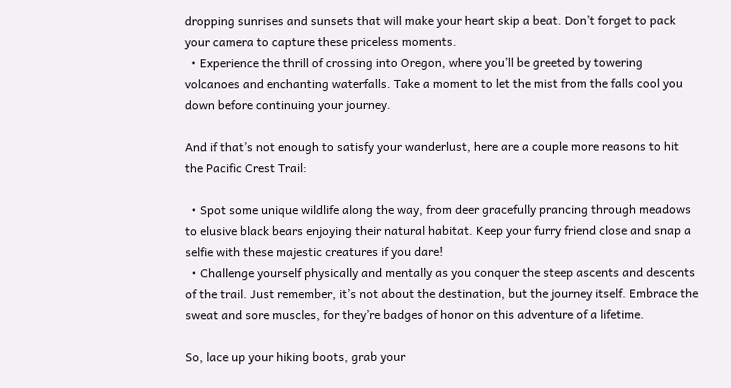dropping sunrises and sunsets that will make your heart skip a beat. Don’t forget to pack your camera to capture these priceless moments.
  • Experience the thrill of crossing into Oregon, where you’ll be greeted by towering volcanoes and enchanting waterfalls. Take a moment to let the mist from the falls cool you down before continuing your journey.

And if that’s not enough to satisfy your wanderlust, here are a couple more reasons to hit the Pacific Crest Trail:

  • Spot some unique wildlife along the way, from deer gracefully prancing through meadows to elusive black bears enjoying their natural habitat. Keep your furry friend close and snap a selfie with these majestic creatures if you dare!
  • Challenge yourself physically and mentally as you conquer the steep ascents and descents of the trail. Just remember, it’s not about the destination, but the journey itself. Embrace the sweat and sore muscles, for they’re badges of honor on this adventure of a lifetime.

So, lace up your hiking boots, grab your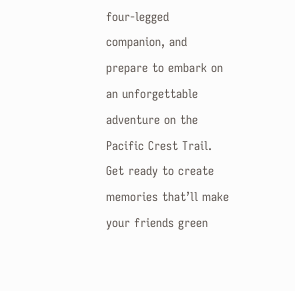four-legged companion, and prepare to embark on an unforgettable adventure on the Pacific Crest Trail. Get ready to create memories that’ll make your friends green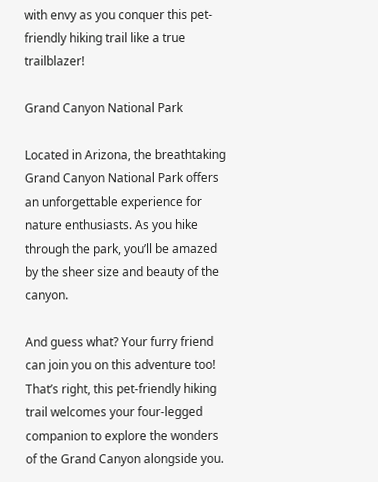with envy as you conquer this pet-friendly hiking trail like a true trailblazer!

Grand Canyon National Park

Located in Arizona, the breathtaking Grand Canyon National Park offers an unforgettable experience for nature enthusiasts. As you hike through the park, you’ll be amazed by the sheer size and beauty of the canyon.

And guess what? Your furry friend can join you on this adventure too! That’s right, this pet-friendly hiking trail welcomes your four-legged companion to explore the wonders of the Grand Canyon alongside you.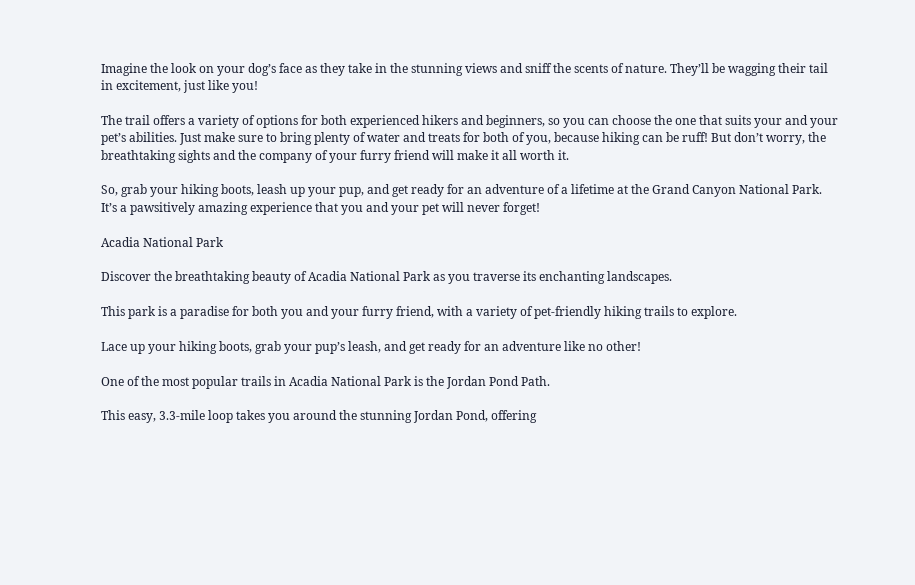Imagine the look on your dog’s face as they take in the stunning views and sniff the scents of nature. They’ll be wagging their tail in excitement, just like you!

The trail offers a variety of options for both experienced hikers and beginners, so you can choose the one that suits your and your pet’s abilities. Just make sure to bring plenty of water and treats for both of you, because hiking can be ruff! But don’t worry, the breathtaking sights and the company of your furry friend will make it all worth it.

So, grab your hiking boots, leash up your pup, and get ready for an adventure of a lifetime at the Grand Canyon National Park. It’s a pawsitively amazing experience that you and your pet will never forget!

Acadia National Park

Discover the breathtaking beauty of Acadia National Park as you traverse its enchanting landscapes.

This park is a paradise for both you and your furry friend, with a variety of pet-friendly hiking trails to explore.

Lace up your hiking boots, grab your pup’s leash, and get ready for an adventure like no other!

One of the most popular trails in Acadia National Park is the Jordan Pond Path.

This easy, 3.3-mile loop takes you around the stunning Jordan Pond, offering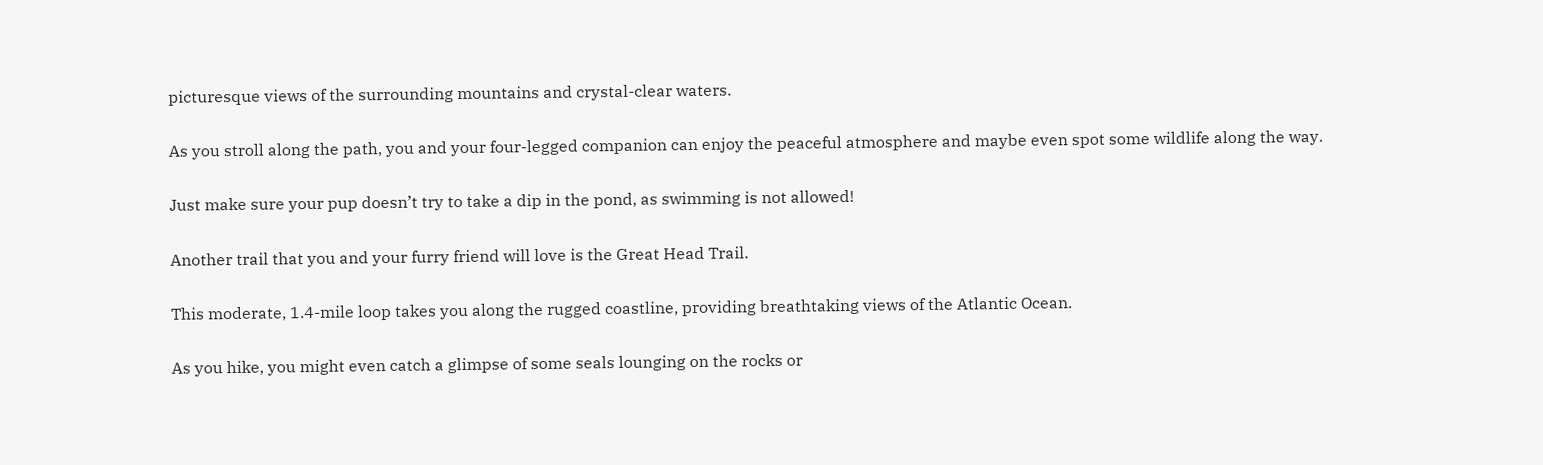picturesque views of the surrounding mountains and crystal-clear waters.

As you stroll along the path, you and your four-legged companion can enjoy the peaceful atmosphere and maybe even spot some wildlife along the way.

Just make sure your pup doesn’t try to take a dip in the pond, as swimming is not allowed!

Another trail that you and your furry friend will love is the Great Head Trail.

This moderate, 1.4-mile loop takes you along the rugged coastline, providing breathtaking views of the Atlantic Ocean.

As you hike, you might even catch a glimpse of some seals lounging on the rocks or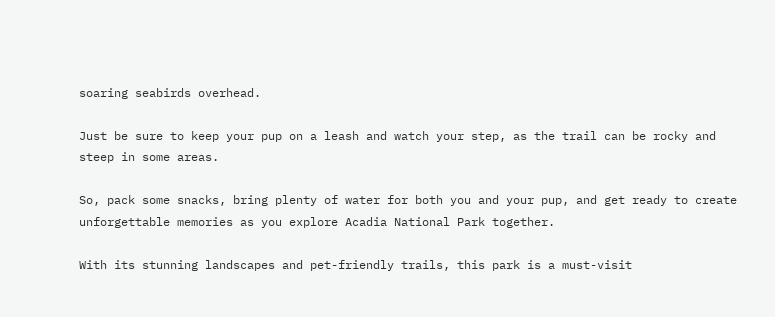soaring seabirds overhead.

Just be sure to keep your pup on a leash and watch your step, as the trail can be rocky and steep in some areas.

So, pack some snacks, bring plenty of water for both you and your pup, and get ready to create unforgettable memories as you explore Acadia National Park together.

With its stunning landscapes and pet-friendly trails, this park is a must-visit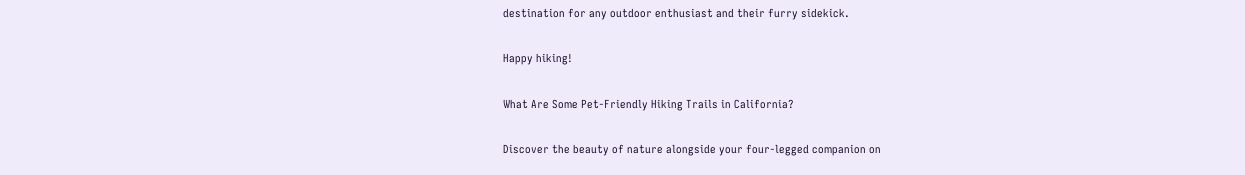destination for any outdoor enthusiast and their furry sidekick.

Happy hiking!

What Are Some Pet-Friendly Hiking Trails in California?

Discover the beauty of nature alongside your four-legged companion on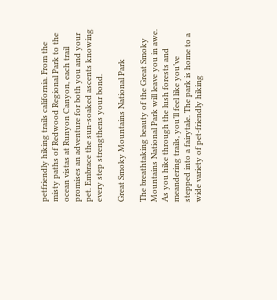petfriendly hiking trails california. From the misty paths of Redwood Regional Park to the ocean vistas at Runyon Canyon, each trail promises an adventure for both you and your pet. Embrace the sun-soaked ascents knowing every step strengthens your bond.

Great Smoky Mountains National Park

The breathtaking beauty of the Great Smoky Mountains National Park will leave you in awe. As you hike through the lush forests and meandering trails, you’ll feel like you’ve stepped into a fairytale. The park is home to a wide variety of pet-friendly hiking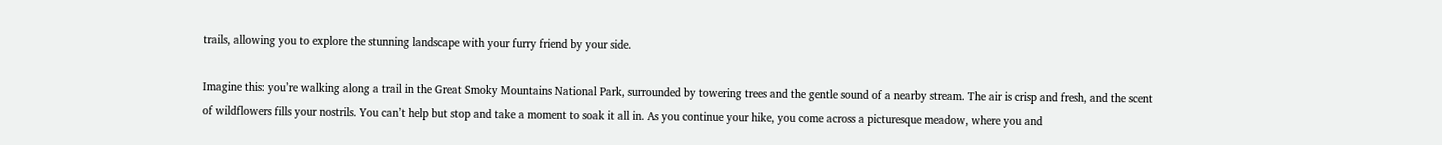trails, allowing you to explore the stunning landscape with your furry friend by your side.

Imagine this: you’re walking along a trail in the Great Smoky Mountains National Park, surrounded by towering trees and the gentle sound of a nearby stream. The air is crisp and fresh, and the scent of wildflowers fills your nostrils. You can’t help but stop and take a moment to soak it all in. As you continue your hike, you come across a picturesque meadow, where you and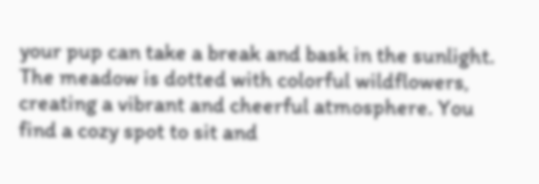your pup can take a break and bask in the sunlight. The meadow is dotted with colorful wildflowers, creating a vibrant and cheerful atmosphere. You find a cozy spot to sit and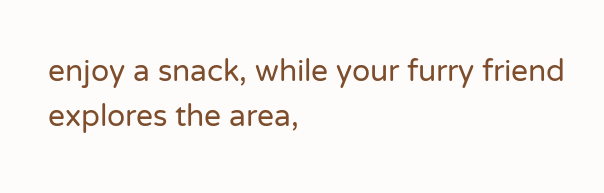enjoy a snack, while your furry friend explores the area,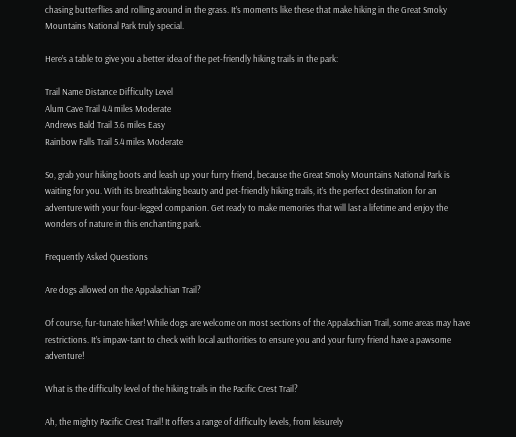chasing butterflies and rolling around in the grass. It’s moments like these that make hiking in the Great Smoky Mountains National Park truly special.

Here’s a table to give you a better idea of the pet-friendly hiking trails in the park:

Trail Name Distance Difficulty Level
Alum Cave Trail 4.4 miles Moderate
Andrews Bald Trail 3.6 miles Easy
Rainbow Falls Trail 5.4 miles Moderate

So, grab your hiking boots and leash up your furry friend, because the Great Smoky Mountains National Park is waiting for you. With its breathtaking beauty and pet-friendly hiking trails, it’s the perfect destination for an adventure with your four-legged companion. Get ready to make memories that will last a lifetime and enjoy the wonders of nature in this enchanting park.

Frequently Asked Questions

Are dogs allowed on the Appalachian Trail?

Of course, fur-tunate hiker! While dogs are welcome on most sections of the Appalachian Trail, some areas may have restrictions. It’s impaw-tant to check with local authorities to ensure you and your furry friend have a pawsome adventure!

What is the difficulty level of the hiking trails in the Pacific Crest Trail?

Ah, the mighty Pacific Crest Trail! It offers a range of difficulty levels, from leisurely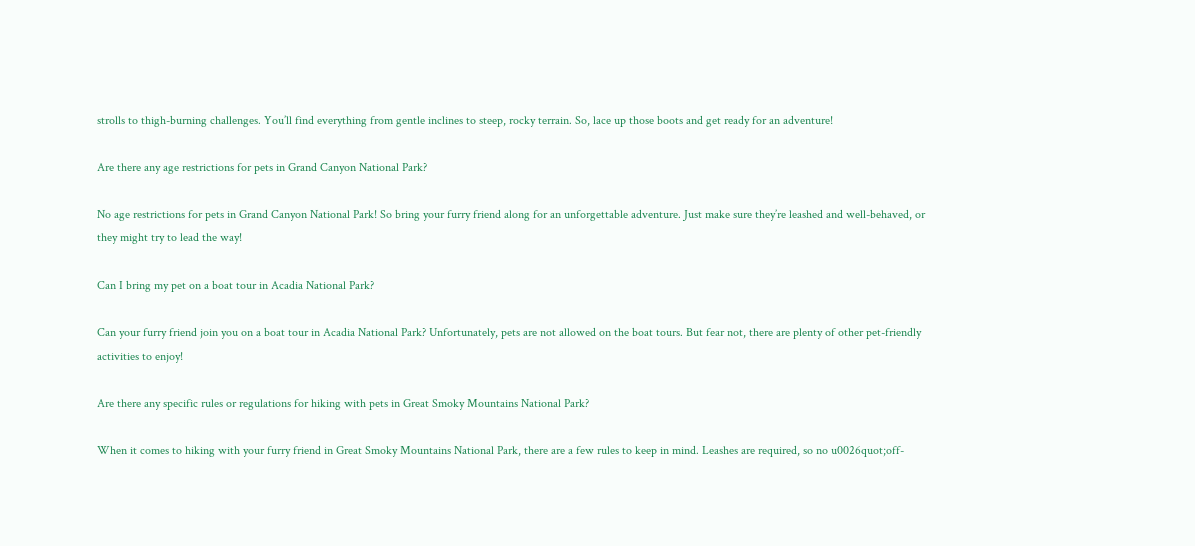strolls to thigh-burning challenges. You’ll find everything from gentle inclines to steep, rocky terrain. So, lace up those boots and get ready for an adventure!

Are there any age restrictions for pets in Grand Canyon National Park?

No age restrictions for pets in Grand Canyon National Park! So bring your furry friend along for an unforgettable adventure. Just make sure they’re leashed and well-behaved, or they might try to lead the way!

Can I bring my pet on a boat tour in Acadia National Park?

Can your furry friend join you on a boat tour in Acadia National Park? Unfortunately, pets are not allowed on the boat tours. But fear not, there are plenty of other pet-friendly activities to enjoy!

Are there any specific rules or regulations for hiking with pets in Great Smoky Mountains National Park?

When it comes to hiking with your furry friend in Great Smoky Mountains National Park, there are a few rules to keep in mind. Leashes are required, so no u0026quot;off-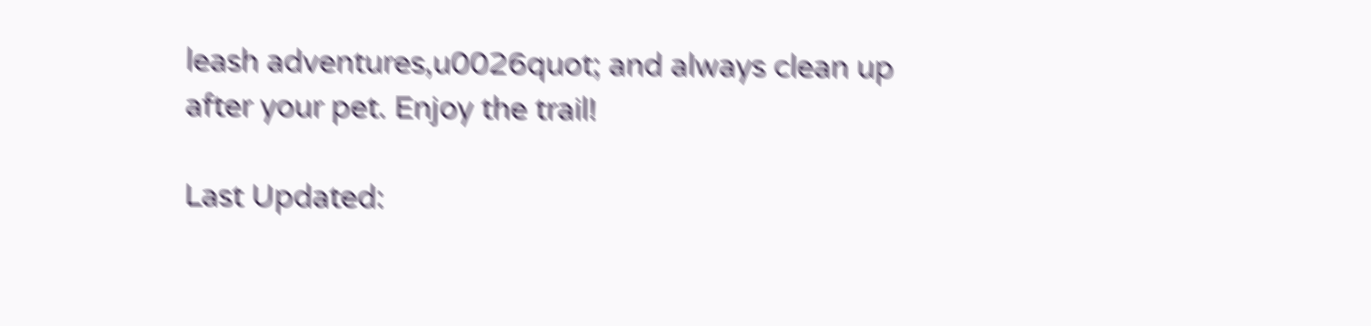leash adventures,u0026quot; and always clean up after your pet. Enjoy the trail!

Last Updated: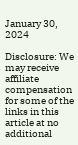January 30, 2024

Disclosure: We may receive affiliate compensation for some of the links in this article at no additional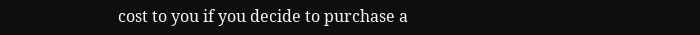cost to you if you decide to purchase a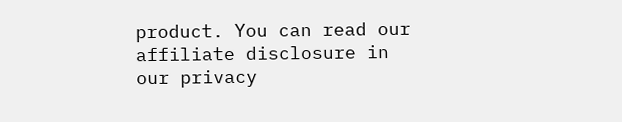product. You can read our affiliate disclosure in our privacy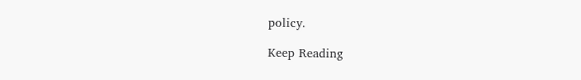policy.

Keep Reading